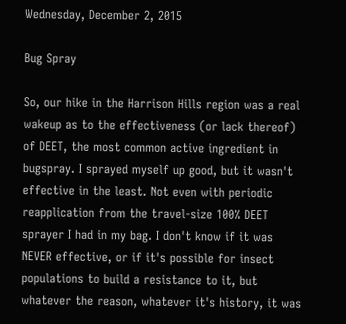Wednesday, December 2, 2015

Bug Spray

So, our hike in the Harrison Hills region was a real wakeup as to the effectiveness (or lack thereof) of DEET, the most common active ingredient in bugspray. I sprayed myself up good, but it wasn't effective in the least. Not even with periodic reapplication from the travel-size 100% DEET sprayer I had in my bag. I don't know if it was NEVER effective, or if it's possible for insect populations to build a resistance to it, but whatever the reason, whatever it's history, it was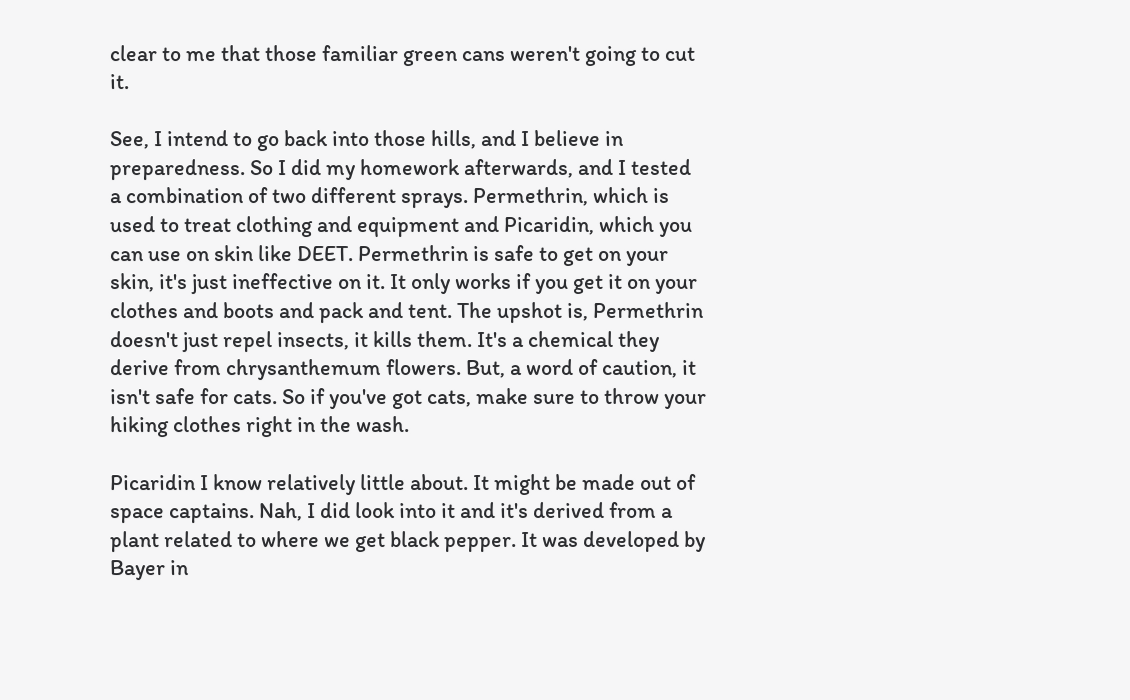clear to me that those familiar green cans weren't going to cut it.

See, I intend to go back into those hills, and I believe in preparedness. So I did my homework afterwards, and I tested a combination of two different sprays. Permethrin, which is used to treat clothing and equipment and Picaridin, which you can use on skin like DEET. Permethrin is safe to get on your skin, it's just ineffective on it. It only works if you get it on your clothes and boots and pack and tent. The upshot is, Permethrin doesn't just repel insects, it kills them. It's a chemical they derive from chrysanthemum flowers. But, a word of caution, it isn't safe for cats. So if you've got cats, make sure to throw your hiking clothes right in the wash.

Picaridin I know relatively little about. It might be made out of space captains. Nah, I did look into it and it's derived from a plant related to where we get black pepper. It was developed by Bayer in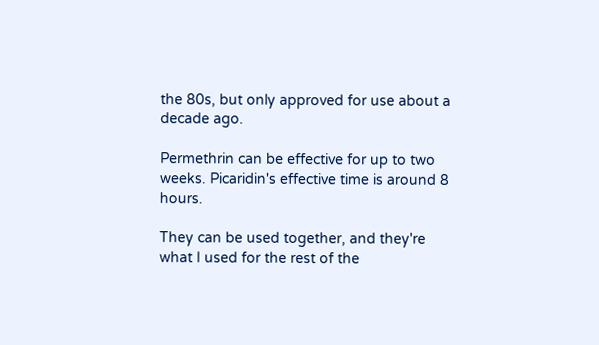the 80s, but only approved for use about a decade ago.

Permethrin can be effective for up to two weeks. Picaridin's effective time is around 8 hours.

They can be used together, and they're what I used for the rest of the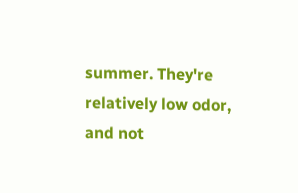summer. They're relatively low odor, and not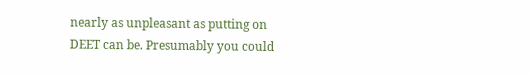nearly as unpleasant as putting on DEET can be. Presumably you could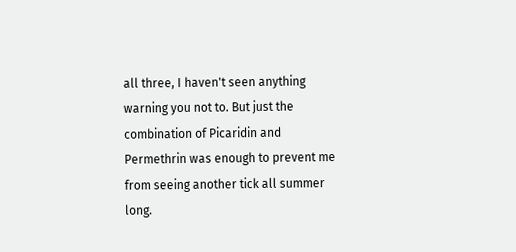all three, I haven't seen anything warning you not to. But just the combination of Picaridin and Permethrin was enough to prevent me from seeing another tick all summer long.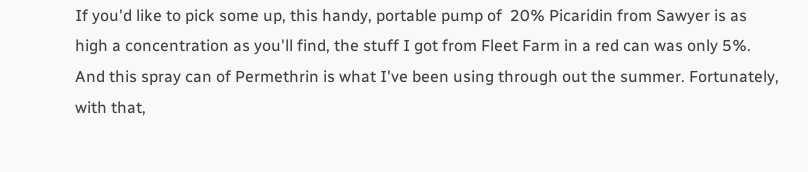If you'd like to pick some up, this handy, portable pump of  20% Picaridin from Sawyer is as high a concentration as you'll find, the stuff I got from Fleet Farm in a red can was only 5%. And this spray can of Permethrin is what I've been using through out the summer. Fortunately, with that,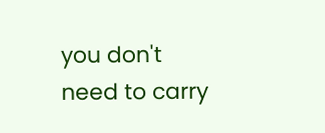you don't need to carry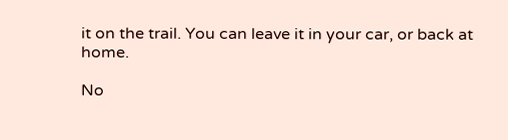it on the trail. You can leave it in your car, or back at home.

No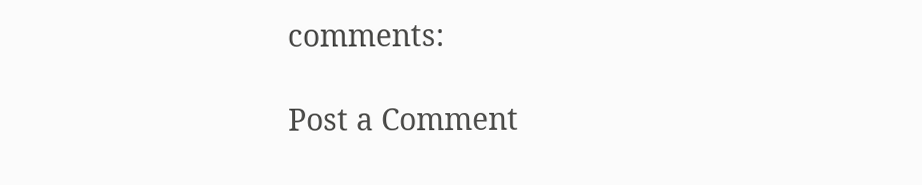comments:

Post a Comment